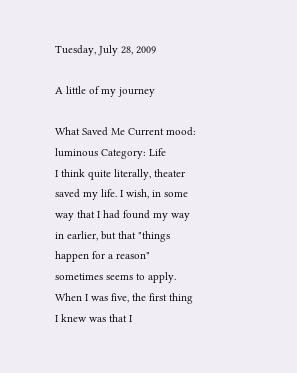Tuesday, July 28, 2009

A little of my journey

What Saved Me Current mood: luminous Category: Life
I think quite literally, theater saved my life. I wish, in some way that I had found my way in earlier, but that "things happen for a reason" sometimes seems to apply.
When I was five, the first thing I knew was that I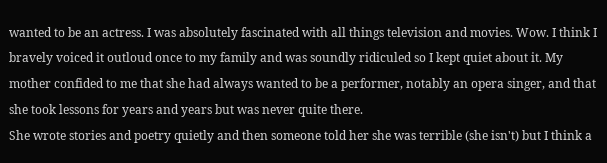wanted to be an actress. I was absolutely fascinated with all things television and movies. Wow. I think I bravely voiced it outloud once to my family and was soundly ridiculed so I kept quiet about it. My mother confided to me that she had always wanted to be a performer, notably an opera singer, and that she took lessons for years and years but was never quite there.
She wrote stories and poetry quietly and then someone told her she was terrible (she isn't) but I think a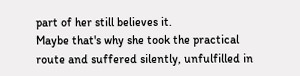part of her still believes it.
Maybe that's why she took the practical route and suffered silently, unfulfilled in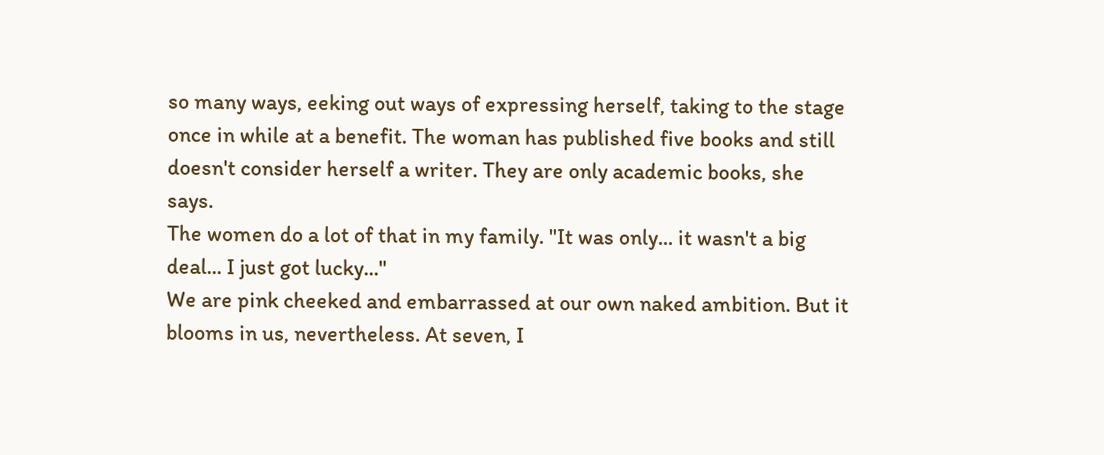so many ways, eeking out ways of expressing herself, taking to the stage once in while at a benefit. The woman has published five books and still doesn't consider herself a writer. They are only academic books, she says.
The women do a lot of that in my family. "It was only... it wasn't a big deal... I just got lucky..."
We are pink cheeked and embarrassed at our own naked ambition. But it blooms in us, nevertheless. At seven, I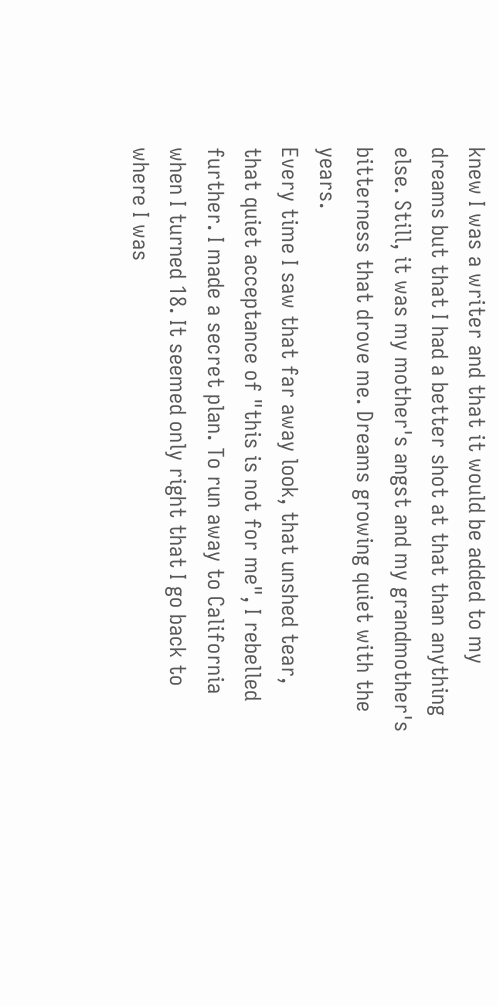knew I was a writer and that it would be added to my dreams but that I had a better shot at that than anything else. Still, it was my mother's angst and my grandmother's bitterness that drove me. Dreams growing quiet with the years.
Every time I saw that far away look, that unshed tear, that quiet acceptance of "this is not for me", I rebelled further. I made a secret plan. To run away to California when I turned 18. It seemed only right that I go back to where I was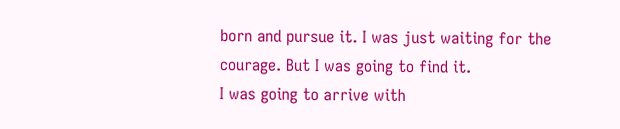born and pursue it. I was just waiting for the courage. But I was going to find it.
I was going to arrive with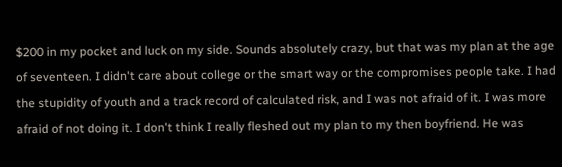$200 in my pocket and luck on my side. Sounds absolutely crazy, but that was my plan at the age of seventeen. I didn't care about college or the smart way or the compromises people take. I had the stupidity of youth and a track record of calculated risk, and I was not afraid of it. I was more afraid of not doing it. I don't think I really fleshed out my plan to my then boyfriend. He was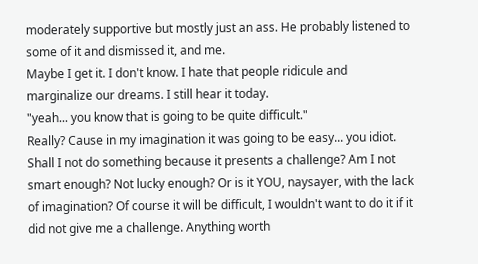moderately supportive but mostly just an ass. He probably listened to some of it and dismissed it, and me.
Maybe I get it. I don't know. I hate that people ridicule and marginalize our dreams. I still hear it today.
"yeah... you know that is going to be quite difficult."
Really? Cause in my imagination it was going to be easy... you idiot. Shall I not do something because it presents a challenge? Am I not smart enough? Not lucky enough? Or is it YOU, naysayer, with the lack of imagination? Of course it will be difficult, I wouldn't want to do it if it did not give me a challenge. Anything worth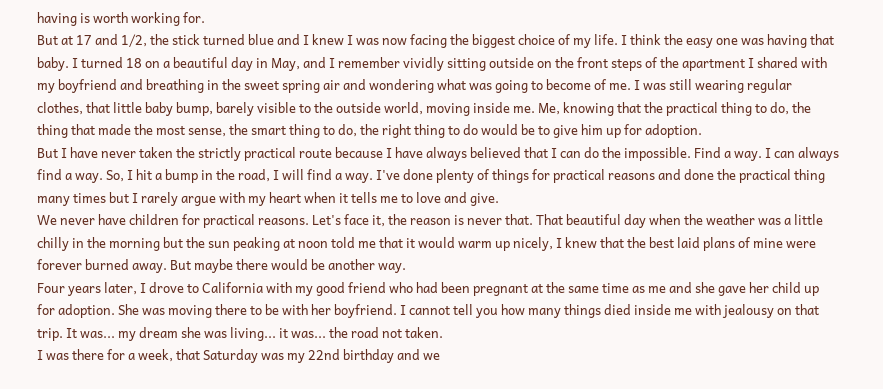having is worth working for.
But at 17 and 1/2, the stick turned blue and I knew I was now facing the biggest choice of my life. I think the easy one was having that baby. I turned 18 on a beautiful day in May, and I remember vividly sitting outside on the front steps of the apartment I shared with my boyfriend and breathing in the sweet spring air and wondering what was going to become of me. I was still wearing regular clothes, that little baby bump, barely visible to the outside world, moving inside me. Me, knowing that the practical thing to do, the thing that made the most sense, the smart thing to do, the right thing to do would be to give him up for adoption.
But I have never taken the strictly practical route because I have always believed that I can do the impossible. Find a way. I can always find a way. So, I hit a bump in the road, I will find a way. I've done plenty of things for practical reasons and done the practical thing many times but I rarely argue with my heart when it tells me to love and give.
We never have children for practical reasons. Let's face it, the reason is never that. That beautiful day when the weather was a little chilly in the morning but the sun peaking at noon told me that it would warm up nicely, I knew that the best laid plans of mine were forever burned away. But maybe there would be another way.
Four years later, I drove to California with my good friend who had been pregnant at the same time as me and she gave her child up for adoption. She was moving there to be with her boyfriend. I cannot tell you how many things died inside me with jealousy on that trip. It was... my dream she was living... it was... the road not taken.
I was there for a week, that Saturday was my 22nd birthday and we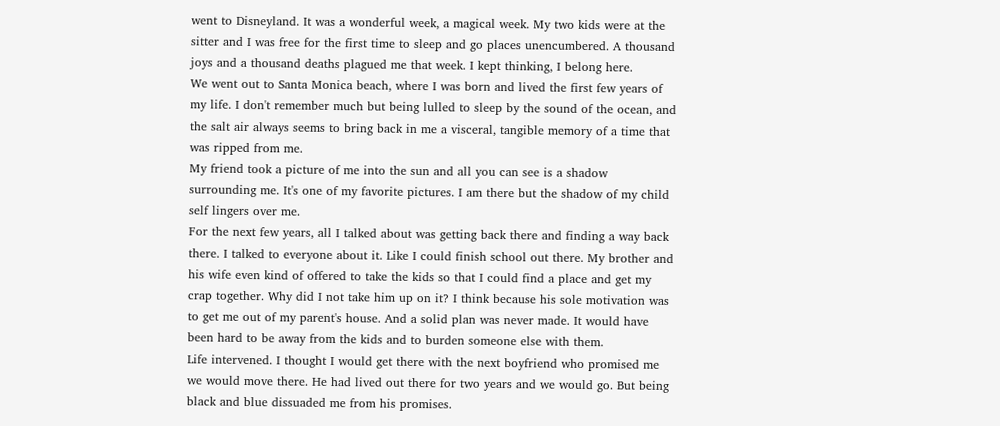went to Disneyland. It was a wonderful week, a magical week. My two kids were at the sitter and I was free for the first time to sleep and go places unencumbered. A thousand joys and a thousand deaths plagued me that week. I kept thinking, I belong here.
We went out to Santa Monica beach, where I was born and lived the first few years of my life. I don't remember much but being lulled to sleep by the sound of the ocean, and the salt air always seems to bring back in me a visceral, tangible memory of a time that was ripped from me.
My friend took a picture of me into the sun and all you can see is a shadow surrounding me. It's one of my favorite pictures. I am there but the shadow of my child self lingers over me.
For the next few years, all I talked about was getting back there and finding a way back there. I talked to everyone about it. Like I could finish school out there. My brother and his wife even kind of offered to take the kids so that I could find a place and get my crap together. Why did I not take him up on it? I think because his sole motivation was to get me out of my parent's house. And a solid plan was never made. It would have been hard to be away from the kids and to burden someone else with them.
Life intervened. I thought I would get there with the next boyfriend who promised me we would move there. He had lived out there for two years and we would go. But being black and blue dissuaded me from his promises.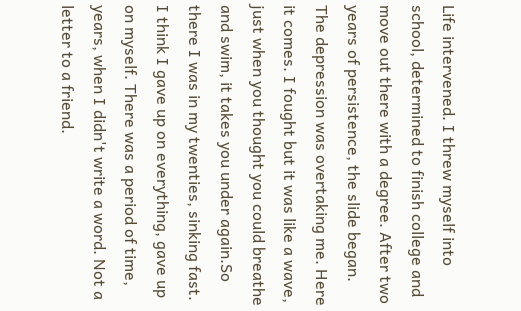Life intervened. I threw myself into school, determined to finish college and move out there with a degree. After two years of persistence, the slide began. The depression was overtaking me. Here it comes. I fought but it was like a wave, just when you thought you could breathe and swim, it takes you under again.So there I was in my twenties, sinking fast. I think I gave up on everything, gave up on myself. There was a period of time, years, when I didn't write a word. Not a letter to a friend.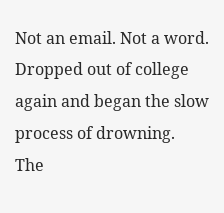Not an email. Not a word. Dropped out of college again and began the slow process of drowning.
The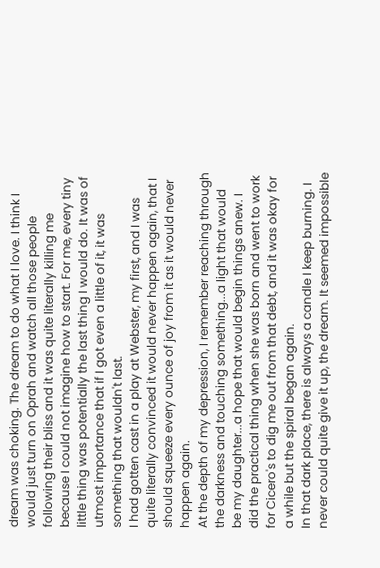dream was choking. The dream to do what I love. I think I would just turn on Oprah and watch all those people following their bliss and it was quite literally killing me because I could not imagine how to start. For me, every tiny little thing was potentially the last thing I would do. It was of utmost importance that if I got even a little of it, it was something that wouldn't last.
I had gotten cast in a play at Webster, my first, and I was quite literally convinced it would never happen again, that I should squeeze every ounce of joy from it as it would never happen again.
At the depth of my depression, I remember reaching through the darkness and touching something...a light that would be my daughter...a hope that would begin things anew. I did the practical thing when she was born and went to work for Cicero's to dig me out from that debt, and it was okay for a while but the spiral began again.
In that dark place, there is always a candle I keep burning. I never could quite give it up, the dream. It seemed impossible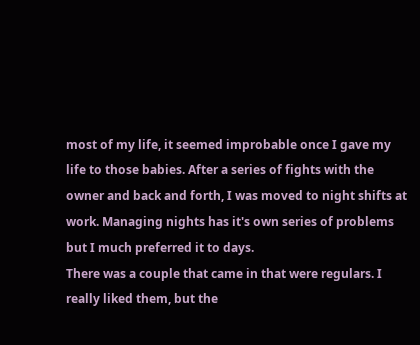most of my life, it seemed improbable once I gave my life to those babies. After a series of fights with the owner and back and forth, I was moved to night shifts at work. Managing nights has it's own series of problems but I much preferred it to days.
There was a couple that came in that were regulars. I really liked them, but the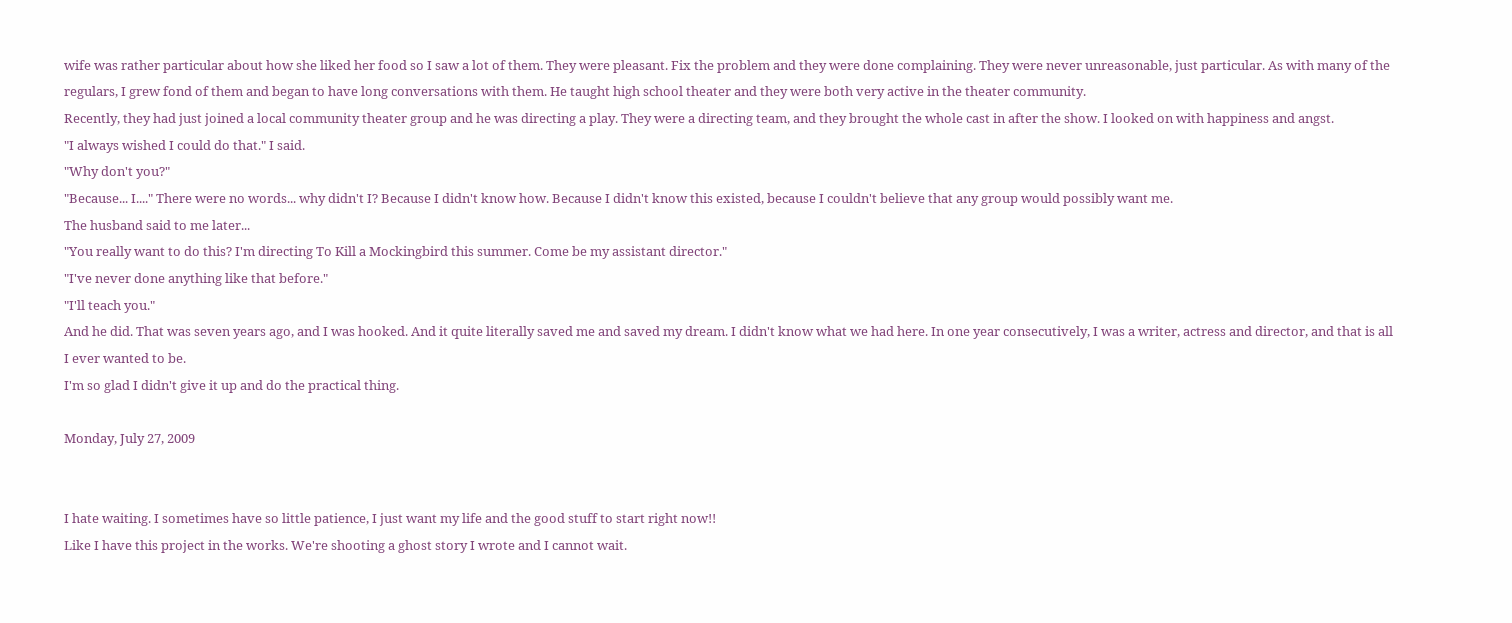wife was rather particular about how she liked her food so I saw a lot of them. They were pleasant. Fix the problem and they were done complaining. They were never unreasonable, just particular. As with many of the regulars, I grew fond of them and began to have long conversations with them. He taught high school theater and they were both very active in the theater community.
Recently, they had just joined a local community theater group and he was directing a play. They were a directing team, and they brought the whole cast in after the show. I looked on with happiness and angst.
"I always wished I could do that." I said.
"Why don't you?"
"Because... I...." There were no words... why didn't I? Because I didn't know how. Because I didn't know this existed, because I couldn't believe that any group would possibly want me.
The husband said to me later...
"You really want to do this? I'm directing To Kill a Mockingbird this summer. Come be my assistant director."
"I've never done anything like that before."
"I'll teach you."
And he did. That was seven years ago, and I was hooked. And it quite literally saved me and saved my dream. I didn't know what we had here. In one year consecutively, I was a writer, actress and director, and that is all I ever wanted to be.
I'm so glad I didn't give it up and do the practical thing.

Monday, July 27, 2009


I hate waiting. I sometimes have so little patience, I just want my life and the good stuff to start right now!!
Like I have this project in the works. We're shooting a ghost story I wrote and I cannot wait.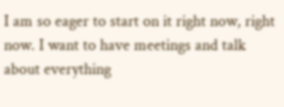I am so eager to start on it right now, right now. I want to have meetings and talk about everything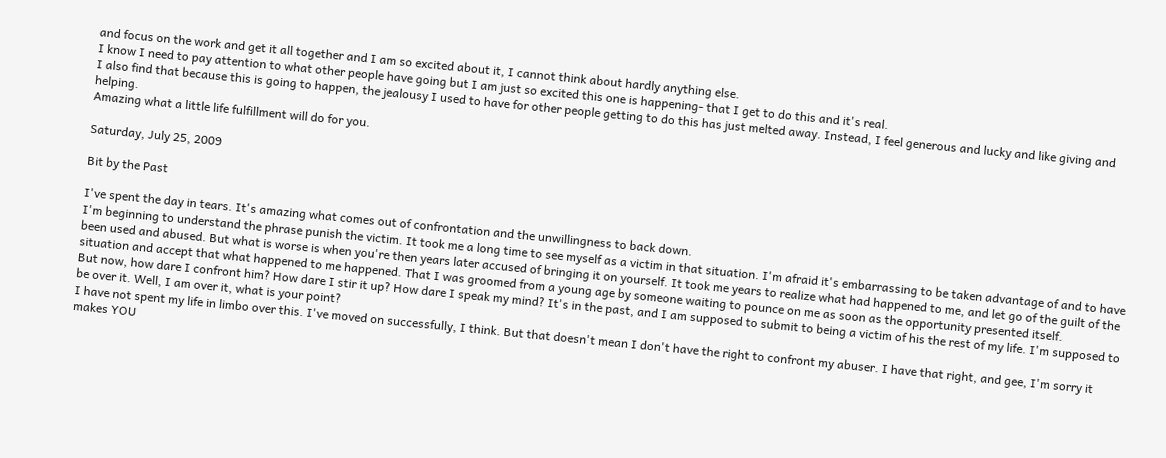and focus on the work and get it all together and I am so excited about it, I cannot think about hardly anything else.
I know I need to pay attention to what other people have going but I am just so excited this one is happening- that I get to do this and it's real.
I also find that because this is going to happen, the jealousy I used to have for other people getting to do this has just melted away. Instead, I feel generous and lucky and like giving and helping.
Amazing what a little life fulfillment will do for you.

Saturday, July 25, 2009

Bit by the Past

I've spent the day in tears. It's amazing what comes out of confrontation and the unwillingness to back down.
I'm beginning to understand the phrase punish the victim. It took me a long time to see myself as a victim in that situation. I'm afraid it's embarrassing to be taken advantage of and to have been used and abused. But what is worse is when you're then years later accused of bringing it on yourself. It took me years to realize what had happened to me, and let go of the guilt of the situation and accept that what happened to me happened. That I was groomed from a young age by someone waiting to pounce on me as soon as the opportunity presented itself.
But now, how dare I confront him? How dare I stir it up? How dare I speak my mind? It's in the past, and I am supposed to submit to being a victim of his the rest of my life. I'm supposed to be over it. Well, I am over it, what is your point?
I have not spent my life in limbo over this. I've moved on successfully, I think. But that doesn't mean I don't have the right to confront my abuser. I have that right, and gee, I'm sorry it makes YOU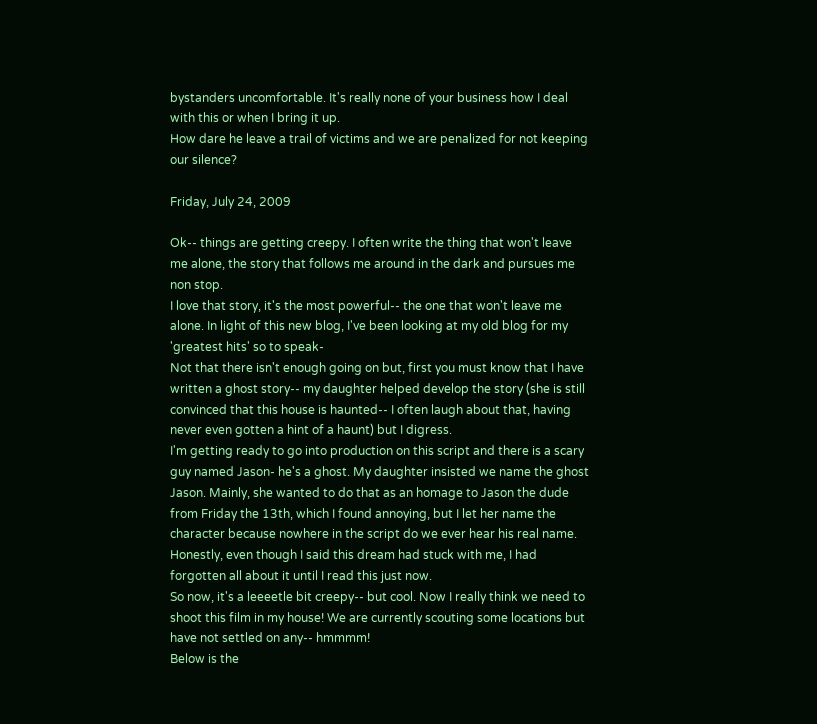bystanders uncomfortable. It's really none of your business how I deal with this or when I bring it up.
How dare he leave a trail of victims and we are penalized for not keeping our silence?

Friday, July 24, 2009

Ok-- things are getting creepy. I often write the thing that won't leave me alone, the story that follows me around in the dark and pursues me non stop.
I love that story, it's the most powerful-- the one that won't leave me alone. In light of this new blog, I've been looking at my old blog for my 'greatest hits' so to speak-
Not that there isn't enough going on but, first you must know that I have written a ghost story-- my daughter helped develop the story (she is still convinced that this house is haunted-- I often laugh about that, having never even gotten a hint of a haunt) but I digress.
I'm getting ready to go into production on this script and there is a scary guy named Jason- he's a ghost. My daughter insisted we name the ghost Jason. Mainly, she wanted to do that as an homage to Jason the dude from Friday the 13th, which I found annoying, but I let her name the character because nowhere in the script do we ever hear his real name.
Honestly, even though I said this dream had stuck with me, I had forgotten all about it until I read this just now.
So now, it's a leeeetle bit creepy-- but cool. Now I really think we need to shoot this film in my house! We are currently scouting some locations but have not settled on any-- hmmmm!
Below is the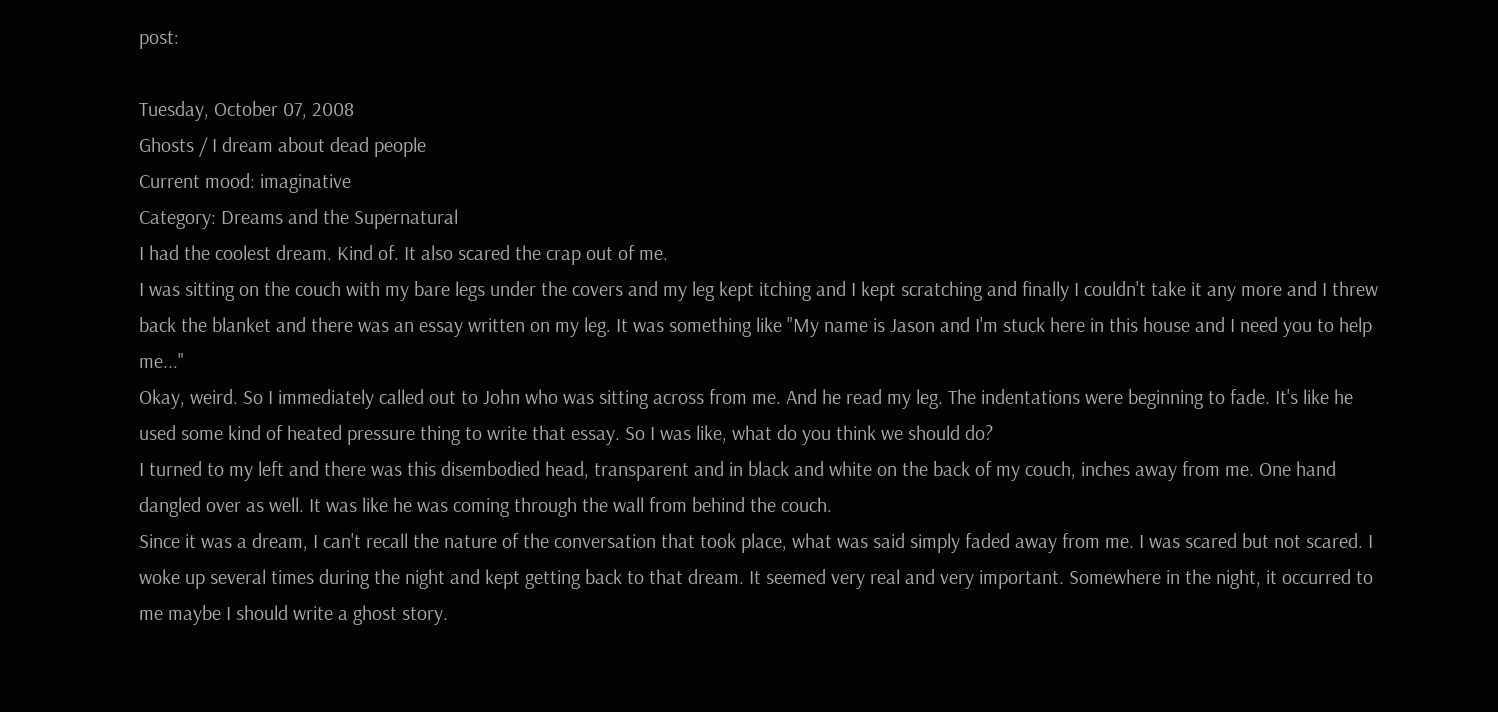post:

Tuesday, October 07, 2008
Ghosts / I dream about dead people
Current mood: imaginative
Category: Dreams and the Supernatural
I had the coolest dream. Kind of. It also scared the crap out of me.
I was sitting on the couch with my bare legs under the covers and my leg kept itching and I kept scratching and finally I couldn't take it any more and I threw back the blanket and there was an essay written on my leg. It was something like "My name is Jason and I'm stuck here in this house and I need you to help me..."
Okay, weird. So I immediately called out to John who was sitting across from me. And he read my leg. The indentations were beginning to fade. It's like he used some kind of heated pressure thing to write that essay. So I was like, what do you think we should do?
I turned to my left and there was this disembodied head, transparent and in black and white on the back of my couch, inches away from me. One hand dangled over as well. It was like he was coming through the wall from behind the couch.
Since it was a dream, I can't recall the nature of the conversation that took place, what was said simply faded away from me. I was scared but not scared. I woke up several times during the night and kept getting back to that dream. It seemed very real and very important. Somewhere in the night, it occurred to me maybe I should write a ghost story.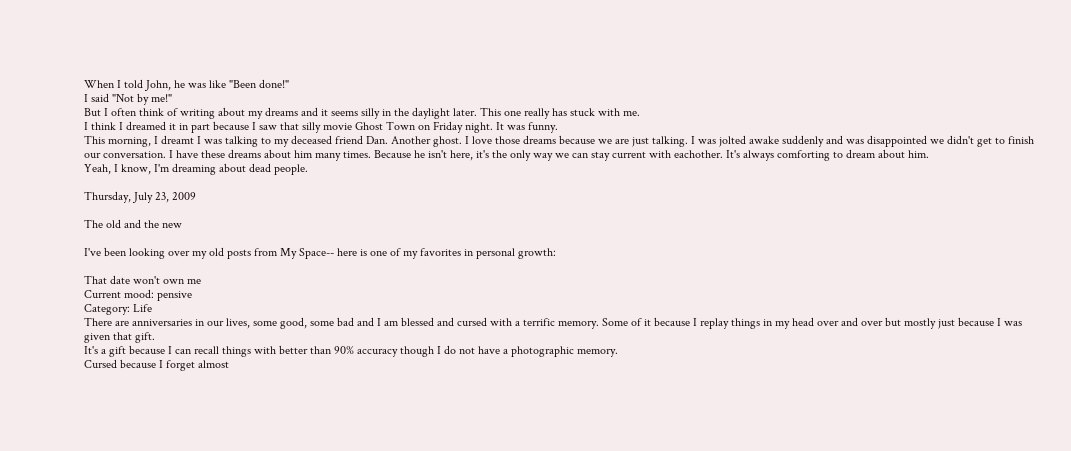When I told John, he was like "Been done!"
I said "Not by me!"
But I often think of writing about my dreams and it seems silly in the daylight later. This one really has stuck with me.
I think I dreamed it in part because I saw that silly movie Ghost Town on Friday night. It was funny.
This morning, I dreamt I was talking to my deceased friend Dan. Another ghost. I love those dreams because we are just talking. I was jolted awake suddenly and was disappointed we didn't get to finish our conversation. I have these dreams about him many times. Because he isn't here, it's the only way we can stay current with eachother. It's always comforting to dream about him.
Yeah, I know, I'm dreaming about dead people.

Thursday, July 23, 2009

The old and the new

I've been looking over my old posts from My Space-- here is one of my favorites in personal growth:

That date won't own me
Current mood: pensive
Category: Life
There are anniversaries in our lives, some good, some bad and I am blessed and cursed with a terrific memory. Some of it because I replay things in my head over and over but mostly just because I was given that gift.
It's a gift because I can recall things with better than 90% accuracy though I do not have a photographic memory.
Cursed because I forget almost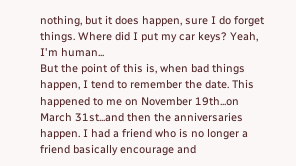nothing, but it does happen, sure I do forget things. Where did I put my car keys? Yeah, I'm human...
But the point of this is, when bad things happen, I tend to remember the date. This happened to me on November 19th...on March 31st...and then the anniversaries happen. I had a friend who is no longer a friend basically encourage and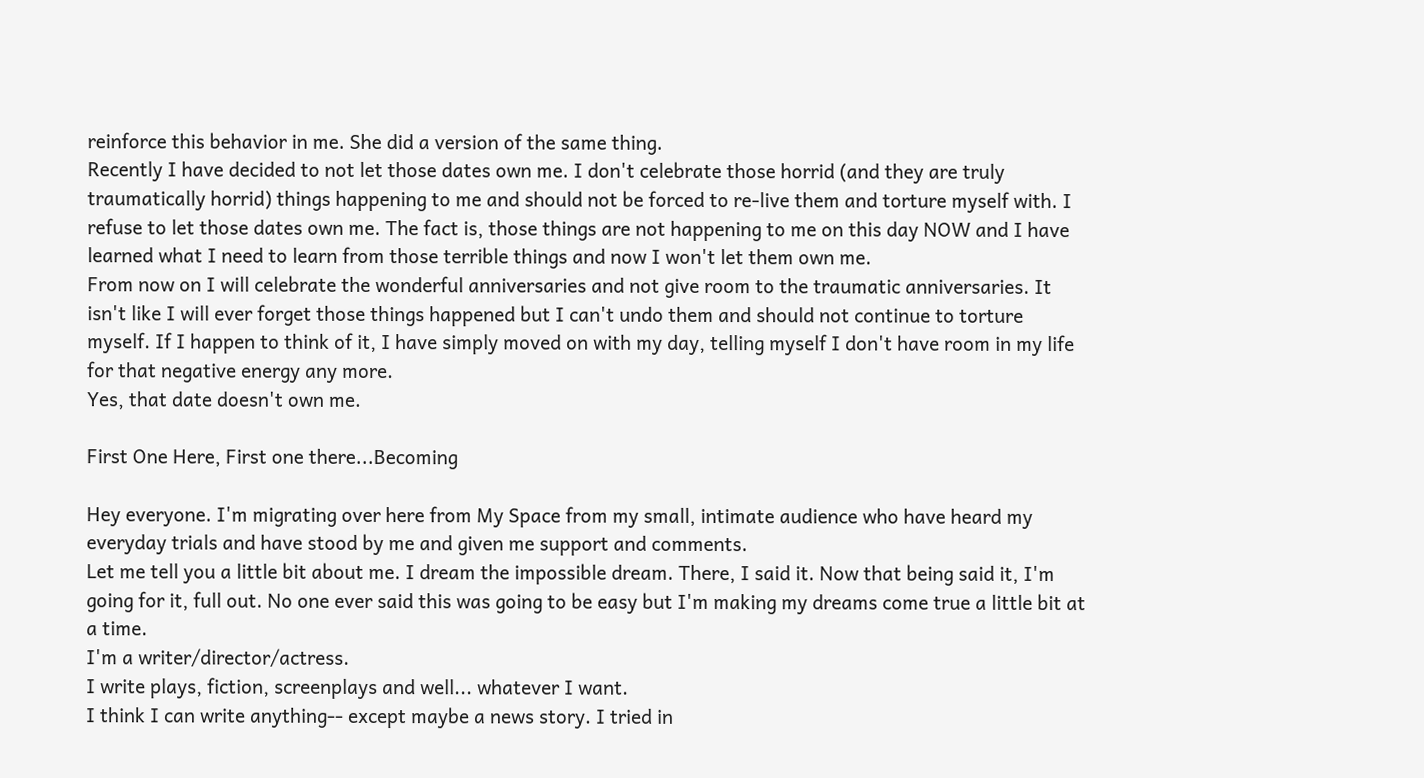reinforce this behavior in me. She did a version of the same thing.
Recently I have decided to not let those dates own me. I don't celebrate those horrid (and they are truly traumatically horrid) things happening to me and should not be forced to re-live them and torture myself with. I refuse to let those dates own me. The fact is, those things are not happening to me on this day NOW and I have learned what I need to learn from those terrible things and now I won't let them own me.
From now on I will celebrate the wonderful anniversaries and not give room to the traumatic anniversaries. It isn't like I will ever forget those things happened but I can't undo them and should not continue to torture myself. If I happen to think of it, I have simply moved on with my day, telling myself I don't have room in my life for that negative energy any more.
Yes, that date doesn't own me.

First One Here, First one there...Becoming

Hey everyone. I'm migrating over here from My Space from my small, intimate audience who have heard my everyday trials and have stood by me and given me support and comments.
Let me tell you a little bit about me. I dream the impossible dream. There, I said it. Now that being said it, I'm going for it, full out. No one ever said this was going to be easy but I'm making my dreams come true a little bit at a time.
I'm a writer/director/actress.
I write plays, fiction, screenplays and well... whatever I want.
I think I can write anything-- except maybe a news story. I tried in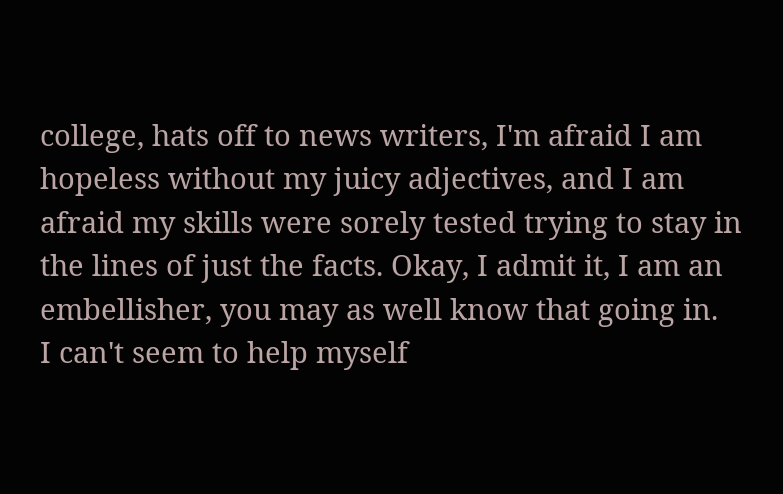college, hats off to news writers, I'm afraid I am hopeless without my juicy adjectives, and I am afraid my skills were sorely tested trying to stay in the lines of just the facts. Okay, I admit it, I am an embellisher, you may as well know that going in.
I can't seem to help myself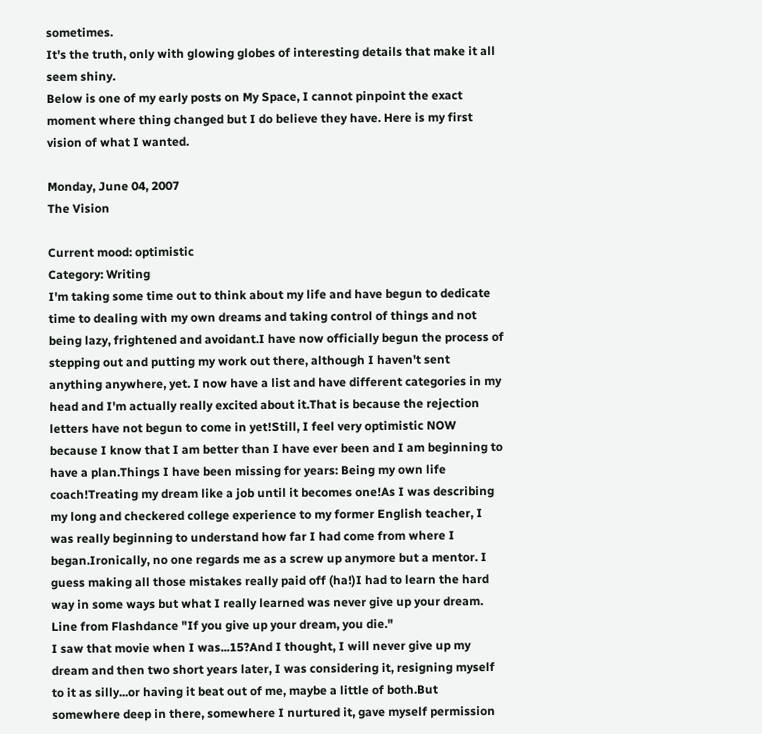sometimes.
It's the truth, only with glowing globes of interesting details that make it all seem shiny.
Below is one of my early posts on My Space, I cannot pinpoint the exact moment where thing changed but I do believe they have. Here is my first vision of what I wanted.

Monday, June 04, 2007
The Vision

Current mood: optimistic
Category: Writing
I'm taking some time out to think about my life and have begun to dedicate time to dealing with my own dreams and taking control of things and not being lazy, frightened and avoidant.I have now officially begun the process of stepping out and putting my work out there, although I haven't sent anything anywhere, yet. I now have a list and have different categories in my head and I'm actually really excited about it.That is because the rejection letters have not begun to come in yet!Still, I feel very optimistic NOW because I know that I am better than I have ever been and I am beginning to have a plan.Things I have been missing for years: Being my own life coach!Treating my dream like a job until it becomes one!As I was describing my long and checkered college experience to my former English teacher, I was really beginning to understand how far I had come from where I began.Ironically, no one regards me as a screw up anymore but a mentor. I guess making all those mistakes really paid off (ha!)I had to learn the hard way in some ways but what I really learned was never give up your dream. Line from Flashdance "If you give up your dream, you die."
I saw that movie when I was...15?And I thought, I will never give up my dream and then two short years later, I was considering it, resigning myself to it as silly...or having it beat out of me, maybe a little of both.But somewhere deep in there, somewhere I nurtured it, gave myself permission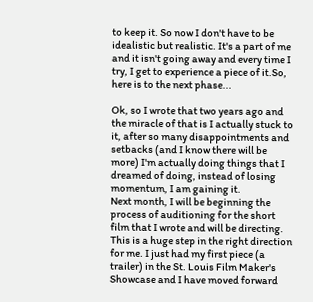to keep it. So now I don't have to be idealistic but realistic. It's a part of me and it isn't going away and every time I try, I get to experience a piece of it.So, here is to the next phase...

Ok, so I wrote that two years ago and the miracle of that is I actually stuck to it, after so many disappointments and setbacks (and I know there will be more) I'm actually doing things that I dreamed of doing, instead of losing momentum, I am gaining it.
Next month, I will be beginning the process of auditioning for the short film that I wrote and will be directing. This is a huge step in the right direction for me. I just had my first piece (a trailer) in the St. Louis Film Maker's Showcase and I have moved forward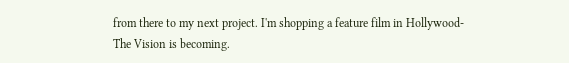from there to my next project. I'm shopping a feature film in Hollywood-
The Vision is becoming.